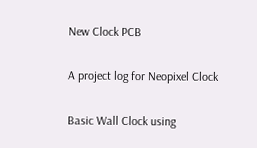New Clock PCB

A project log for Neopixel Clock

Basic Wall Clock using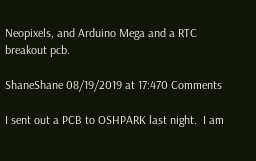Neopixels, and Arduino Mega and a RTC breakout pcb.

ShaneShane 08/19/2019 at 17:470 Comments

I sent out a PCB to OSHPARK last night.  I am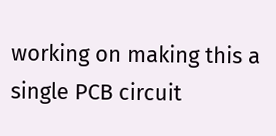working on making this a single PCB circuit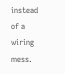instead of a wiring mess.